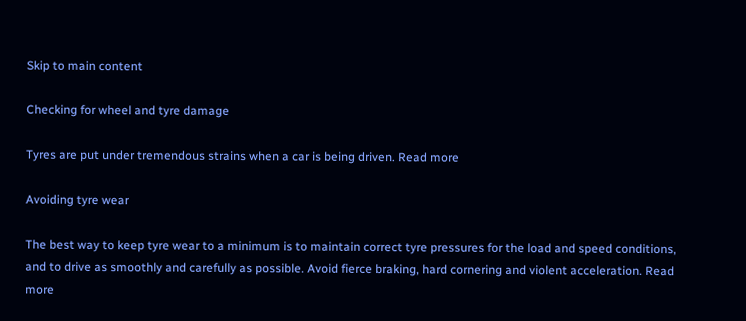Skip to main content

Checking for wheel and tyre damage

Tyres are put under tremendous strains when a car is being driven. Read more

Avoiding tyre wear

The best way to keep tyre wear to a minimum is to maintain correct tyre pressures for the load and speed conditions, and to drive as smoothly and carefully as possible. Avoid fierce braking, hard cornering and violent acceleration. Read more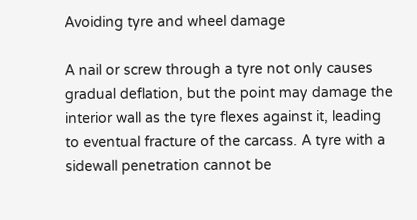Avoiding tyre and wheel damage

A nail or screw through a tyre not only causes gradual deflation, but the point may damage the interior wall as the tyre flexes against it, leading to eventual fracture of the carcass. A tyre with a sidewall penetration cannot be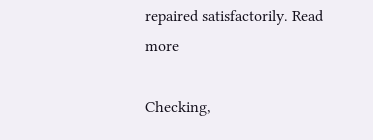repaired satisfactorily. Read more

Checking,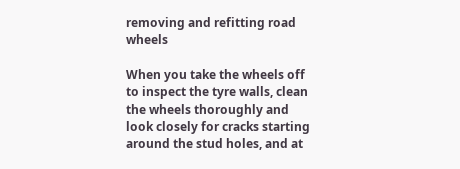removing and refitting road wheels

When you take the wheels off to inspect the tyre walls, clean the wheels thoroughly and look closely for cracks starting around the stud holes, and at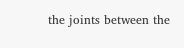the joints between the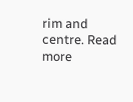rim and centre. Read more